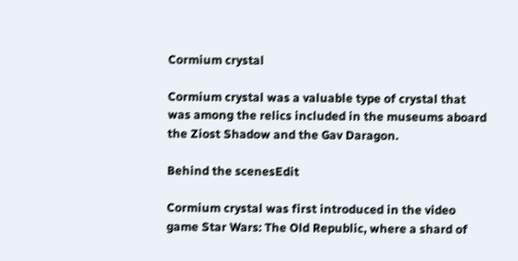Cormium crystal

Cormium crystal was a valuable type of crystal that was among the relics included in the museums aboard the Ziost Shadow and the Gav Daragon.

Behind the scenesEdit

Cormium crystal was first introduced in the video game Star Wars: The Old Republic, where a shard of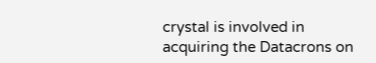crystal is involved in acquiring the Datacrons on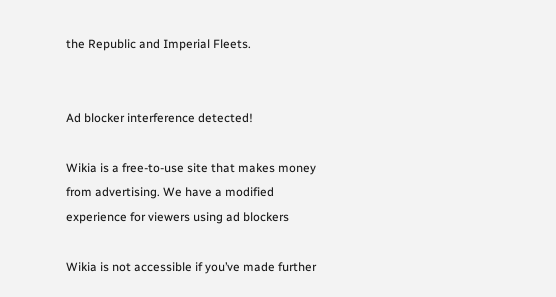the Republic and Imperial Fleets.


Ad blocker interference detected!

Wikia is a free-to-use site that makes money from advertising. We have a modified experience for viewers using ad blockers

Wikia is not accessible if you’ve made further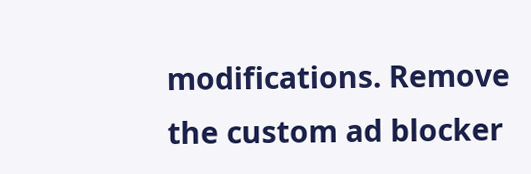modifications. Remove the custom ad blocker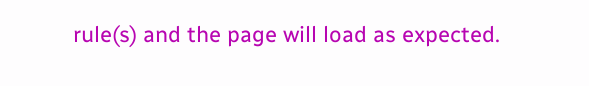rule(s) and the page will load as expected.